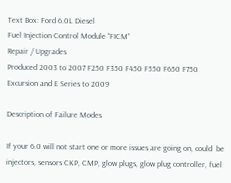Text Box: Ford 6.0L Diesel
Fuel Injection Control Module “FICM”
Repair / Upgrades
Produced 2003 to 2007 F250 F350 F450 F550 F650 F750 Excursion and E Series to 2009

Description of Failure Modes

If your 6.0 will not start one or more issues are going on, could  be injectors, sensors CKP, CMP, glow plugs, glow plug controller, fuel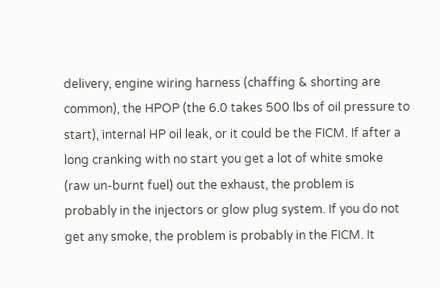delivery, engine wiring harness (chaffing & shorting are common), the HPOP (the 6.0 takes 500 lbs of oil pressure to start), internal HP oil leak, or it could be the FICM. If after a long cranking with no start you get a lot of white smoke (raw un-burnt fuel) out the exhaust, the problem is  probably in the injectors or glow plug system. If you do not get any smoke, the problem is probably in the FICM. It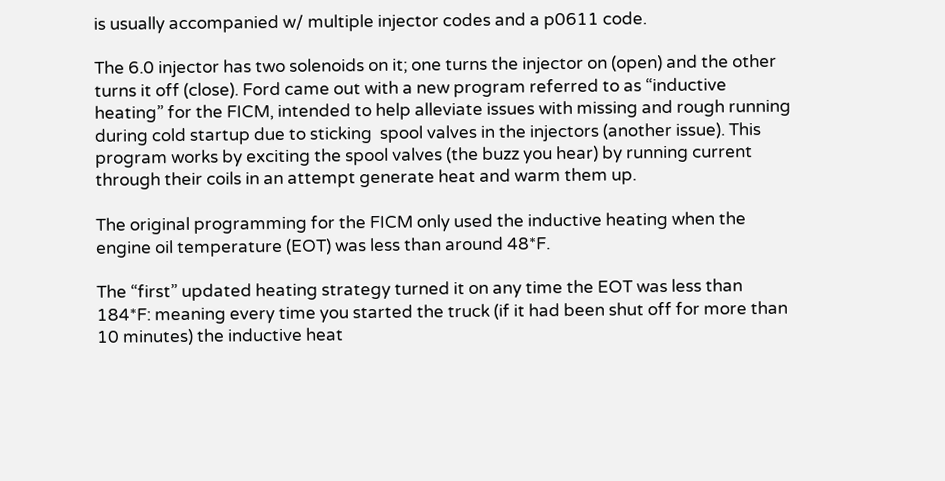is usually accompanied w/ multiple injector codes and a p0611 code.

The 6.0 injector has two solenoids on it; one turns the injector on (open) and the other turns it off (close). Ford came out with a new program referred to as “inductive heating” for the FICM, intended to help alleviate issues with missing and rough running during cold startup due to sticking  spool valves in the injectors (another issue). This program works by exciting the spool valves (the buzz you hear) by running current through their coils in an attempt generate heat and warm them up.

The original programming for the FICM only used the inductive heating when the engine oil temperature (EOT) was less than around 48*F.

The “first” updated heating strategy turned it on any time the EOT was less than 184*F: meaning every time you started the truck (if it had been shut off for more than 10 minutes) the inductive heat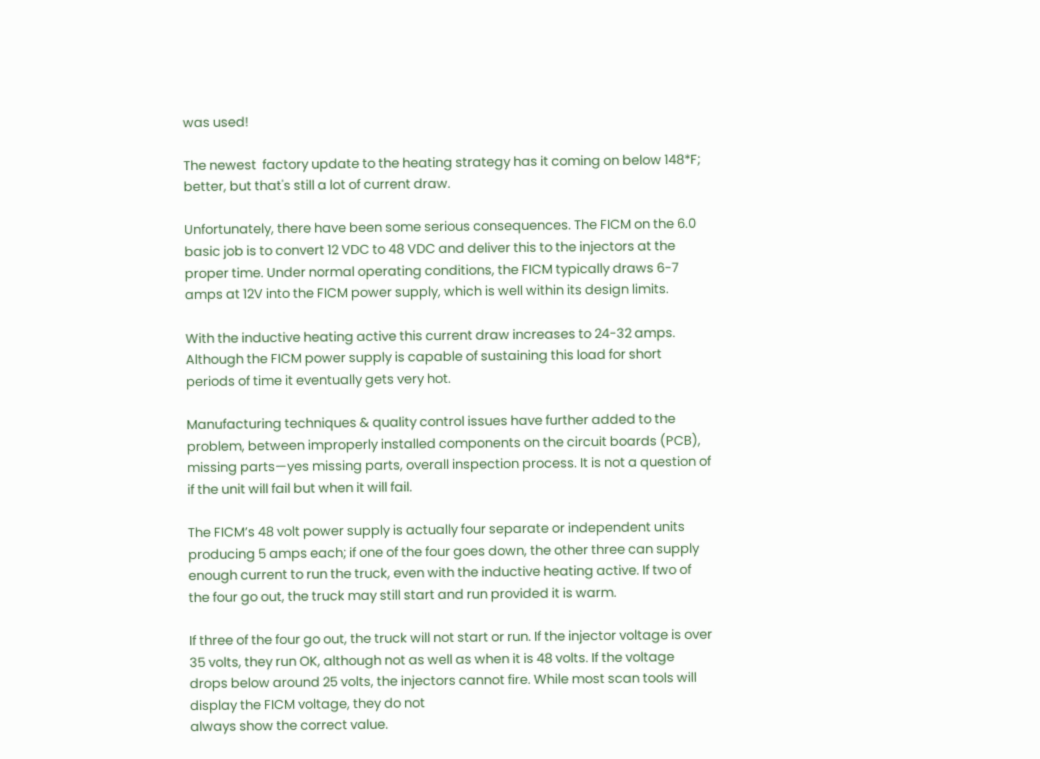was used!

The newest  factory update to the heating strategy has it coming on below 148*F; better, but that's still a lot of current draw.

Unfortunately, there have been some serious consequences. The FICM on the 6.0  basic job is to convert 12 VDC to 48 VDC and deliver this to the injectors at the proper time. Under normal operating conditions, the FICM typically draws 6-7 amps at 12V into the FICM power supply, which is well within its design limits.

With the inductive heating active this current draw increases to 24-32 amps. Although the FICM power supply is capable of sustaining this load for short periods of time it eventually gets very hot.

Manufacturing techniques & quality control issues have further added to the problem, between improperly installed components on the circuit boards (PCB), missing parts—yes missing parts, overall inspection process. It is not a question of if the unit will fail but when it will fail.

The FICM’s 48 volt power supply is actually four separate or independent units producing 5 amps each; if one of the four goes down, the other three can supply enough current to run the truck, even with the inductive heating active. If two of the four go out, the truck may still start and run provided it is warm.

If three of the four go out, the truck will not start or run. If the injector voltage is over 35 volts, they run OK, although not as well as when it is 48 volts. If the voltage drops below around 25 volts, the injectors cannot fire. While most scan tools will display the FICM voltage, they do not
always show the correct value.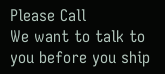Please Call
We want to talk to you before you ship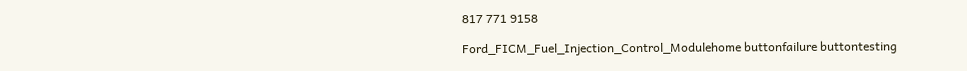817 771 9158

Ford_FICM_Fuel_Injection_Control_Modulehome buttonfailure buttontesting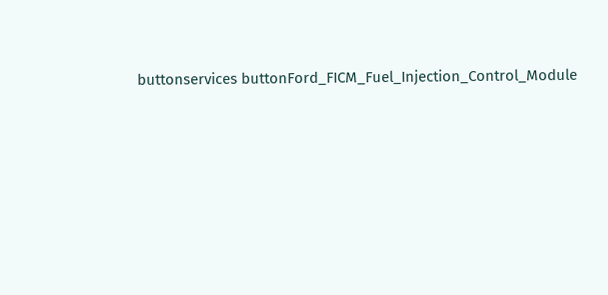buttonservices buttonFord_FICM_Fuel_Injection_Control_Module